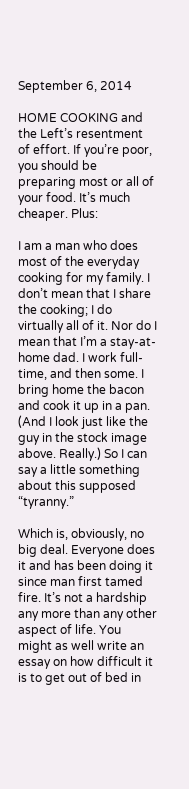September 6, 2014

HOME COOKING and the Left’s resentment of effort. If you’re poor, you should be preparing most or all of your food. It’s much cheaper. Plus:

I am a man who does most of the everyday cooking for my family. I don’t mean that I share the cooking; I do virtually all of it. Nor do I mean that I’m a stay-at-home dad. I work full-time, and then some. I bring home the bacon and cook it up in a pan. (And I look just like the guy in the stock image above. Really.) So I can say a little something about this supposed “tyranny.”

Which is, obviously, no big deal. Everyone does it and has been doing it since man first tamed fire. It’s not a hardship any more than any other aspect of life. You might as well write an essay on how difficult it is to get out of bed in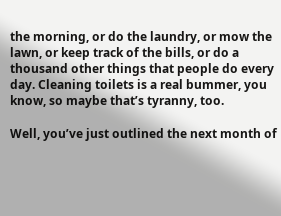the morning, or do the laundry, or mow the lawn, or keep track of the bills, or do a thousand other things that people do every day. Cleaning toilets is a real bummer, you know, so maybe that’s tyranny, too.

Well, you’ve just outlined the next month of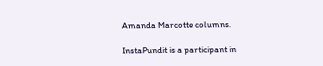Amanda Marcotte columns.

InstaPundit is a participant in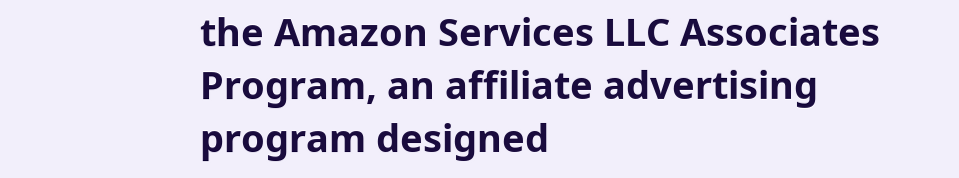the Amazon Services LLC Associates Program, an affiliate advertising program designed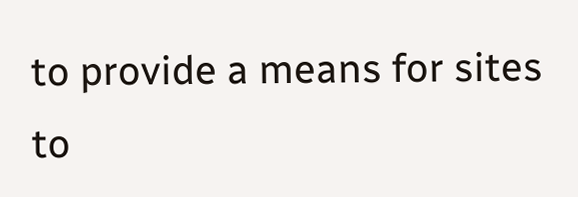to provide a means for sites to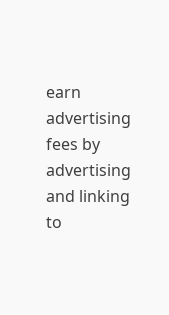earn advertising fees by advertising and linking to